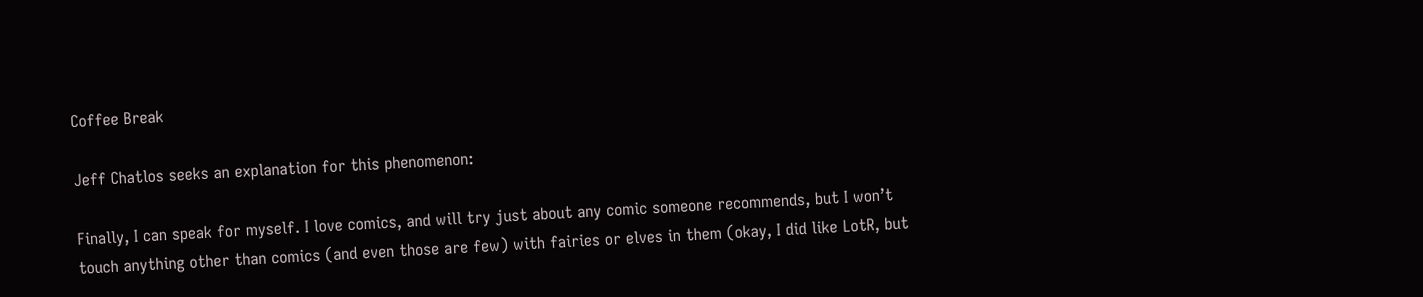Coffee Break

Jeff Chatlos seeks an explanation for this phenomenon:

Finally, I can speak for myself. I love comics, and will try just about any comic someone recommends, but I won’t touch anything other than comics (and even those are few) with fairies or elves in them (okay, I did like LotR, but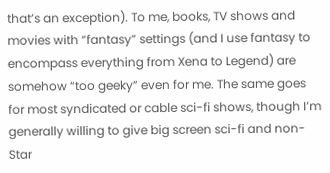that’s an exception). To me, books, TV shows and movies with “fantasy” settings (and I use fantasy to encompass everything from Xena to Legend) are somehow “too geeky” even for me. The same goes for most syndicated or cable sci-fi shows, though I’m generally willing to give big screen sci-fi and non-Star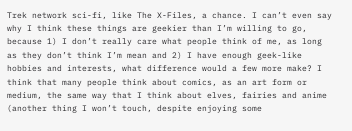Trek network sci-fi, like The X-Files, a chance. I can’t even say why I think these things are geekier than I’m willing to go, because 1) I don’t really care what people think of me, as long as they don’t think I’m mean and 2) I have enough geek-like hobbies and interests, what difference would a few more make? I think that many people think about comics, as an art form or medium, the same way that I think about elves, fairies and anime (another thing I won’t touch, despite enjoying some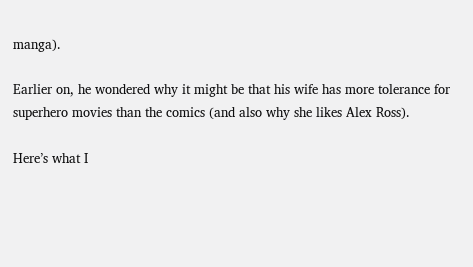manga).

Earlier on, he wondered why it might be that his wife has more tolerance for superhero movies than the comics (and also why she likes Alex Ross).

Here’s what I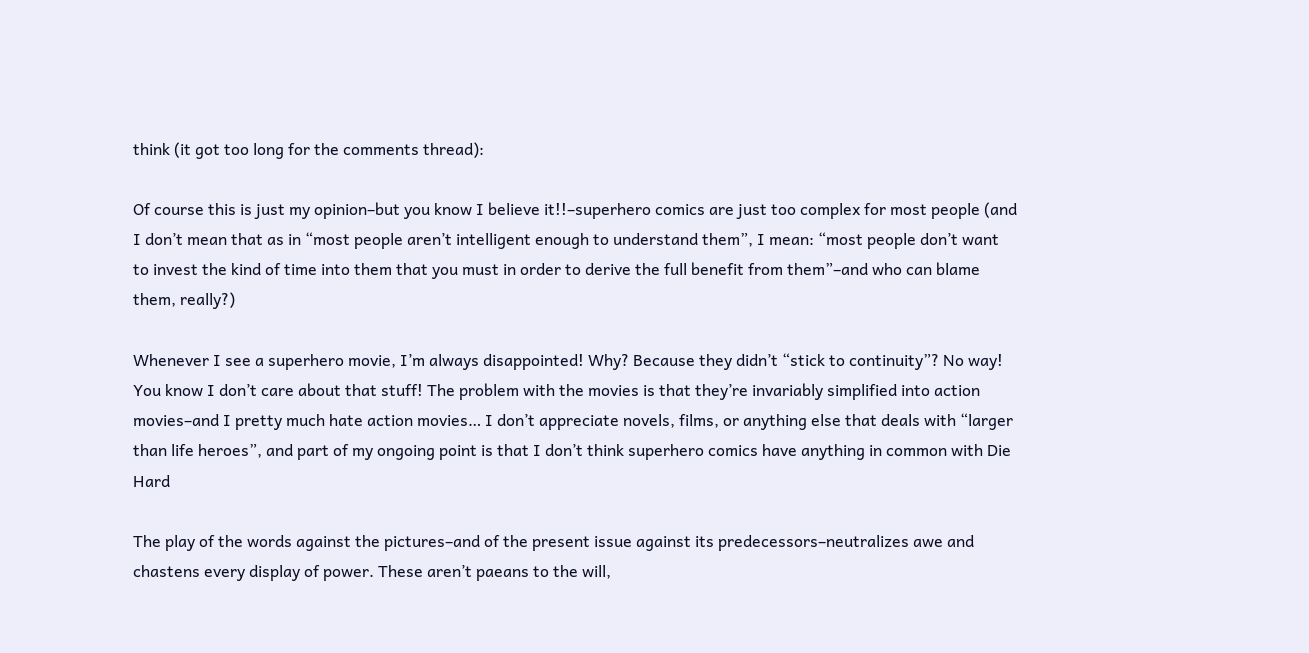think (it got too long for the comments thread):

Of course this is just my opinion–but you know I believe it!!–superhero comics are just too complex for most people (and I don’t mean that as in “most people aren’t intelligent enough to understand them”, I mean: “most people don’t want to invest the kind of time into them that you must in order to derive the full benefit from them”–and who can blame them, really?)

Whenever I see a superhero movie, I’m always disappointed! Why? Because they didn’t “stick to continuity”? No way! You know I don’t care about that stuff! The problem with the movies is that they’re invariably simplified into action movies–and I pretty much hate action movies… I don’t appreciate novels, films, or anything else that deals with “larger than life heroes”, and part of my ongoing point is that I don’t think superhero comics have anything in common with Die Hard

The play of the words against the pictures–and of the present issue against its predecessors–neutralizes awe and chastens every display of power. These aren’t paeans to the will,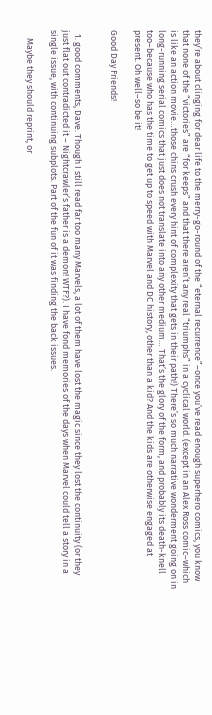they’re about clinging for dear life to the merry-go-round of the “eternal recurrence”–once you’ve read enough superhero comics, you know that none of the “victories” are “for keeps” and that there aren’t any real “triumphs” in a cyclical world. (except in an Alex Ross comic–which is like an action movie…those chins crush every hint of complexity that gets in their path!) There’s so much narrative wonderment going on in long-running serial comics that just does not translate into any other medium… That’s the glory of the form, and probably its death-knell too–because who has the time to get up to speed with Marvel and DC history, other than a kid? And the kids are otherwise engaged at present. Oh well–so be it!

Good Day Friends!


  1. good comments, Dave. Though I still read far too many Marvels, a lot of them have lost the magic since they lost the continuity (or they just flat out contradicted it – Nightcrawler’s father is a demon! WTF?). I have fond memories of the days when Marvel could tell a story in a single issue, with continuing subplots. Part of the fun of it was finding the back issues.

    Maybe they should reprint, or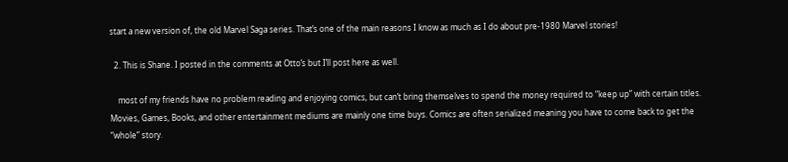start a new version of, the old Marvel Saga series. That’s one of the main reasons I know as much as I do about pre-1980 Marvel stories!

  2. This is Shane. I posted in the comments at Otto’s but I’ll post here as well.

    most of my friends have no problem reading and enjoying comics, but can’t bring themselves to spend the money required to “keep up” with certain titles. Movies, Games, Books, and other entertainment mediums are mainly one time buys. Comics are often serialized meaning you have to come back to get the “whole” story.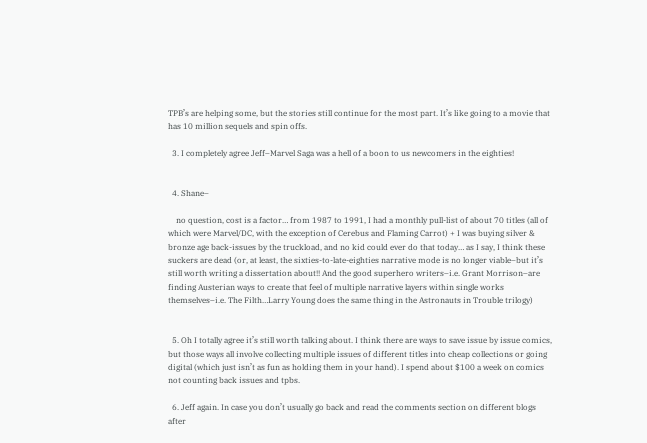TPB’s are helping some, but the stories still continue for the most part. It’s like going to a movie that has 10 million sequels and spin offs.

  3. I completely agree Jeff–Marvel Saga was a hell of a boon to us newcomers in the eighties!


  4. Shane–

    no question, cost is a factor… from 1987 to 1991, I had a monthly pull-list of about 70 titles (all of which were Marvel/DC, with the exception of Cerebus and Flaming Carrot) + I was buying silver & bronze age back-issues by the truckload, and no kid could ever do that today… as I say, I think these suckers are dead (or, at least, the sixties-to-late-eighties narrative mode is no longer viable–but it’s still worth writing a dissertation about!! And the good superhero writers–i.e. Grant Morrison–are finding Austerian ways to create that feel of multiple narrative layers within single works themselves–i.e. The Filth…Larry Young does the same thing in the Astronauts in Trouble trilogy)


  5. Oh I totally agree it’s still worth talking about. I think there are ways to save issue by issue comics, but those ways all involve collecting multiple issues of different titles into cheap collections or going digital (which just isn’t as fun as holding them in your hand). I spend about $100 a week on comics not counting back issues and tpbs.

  6. Jeff again. In case you don’t usually go back and read the comments section on different blogs after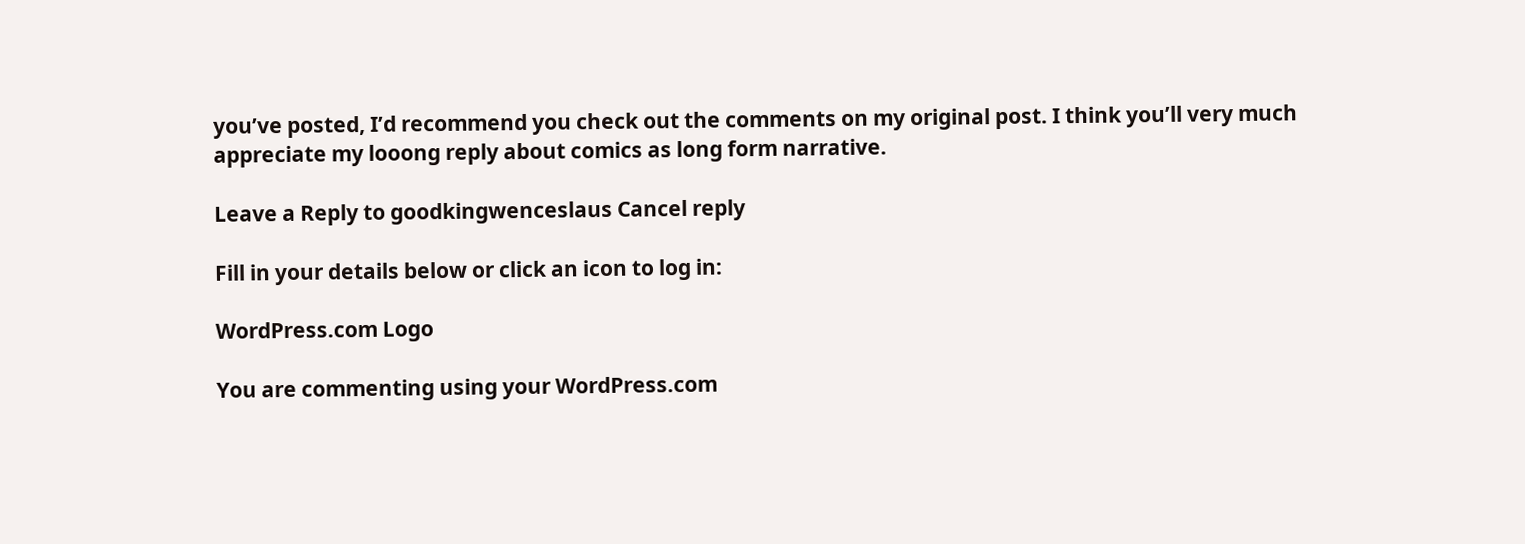you’ve posted, I’d recommend you check out the comments on my original post. I think you’ll very much appreciate my looong reply about comics as long form narrative.

Leave a Reply to goodkingwenceslaus Cancel reply

Fill in your details below or click an icon to log in:

WordPress.com Logo

You are commenting using your WordPress.com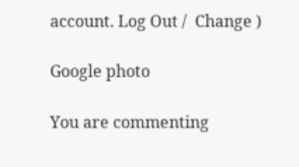account. Log Out /  Change )

Google photo

You are commenting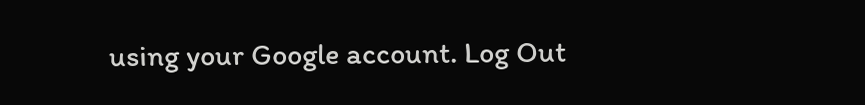using your Google account. Log Out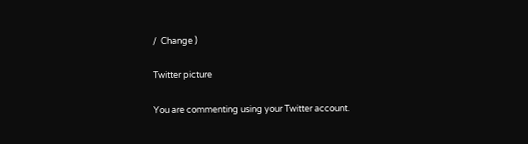/  Change )

Twitter picture

You are commenting using your Twitter account.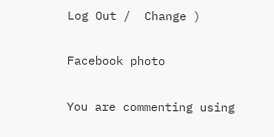Log Out /  Change )

Facebook photo

You are commenting using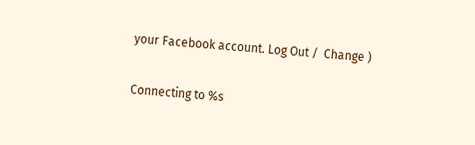your Facebook account. Log Out /  Change )

Connecting to %s